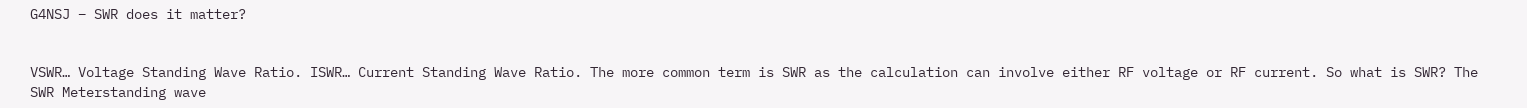G4NSJ – SWR does it matter?


VSWR… Voltage Standing Wave Ratio. ISWR… Current Standing Wave Ratio. The more common term is SWR as the calculation can involve either RF voltage or RF current. So what is SWR? The SWR Meterstanding wave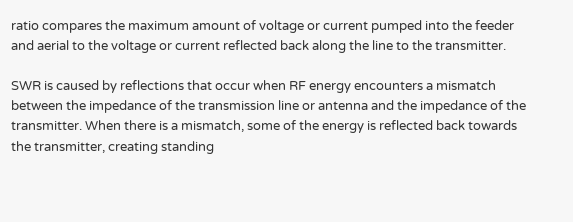ratio compares the maximum amount of voltage or current pumped into the feeder and aerial to the voltage or current reflected back along the line to the transmitter.

SWR is caused by reflections that occur when RF energy encounters a mismatch between the impedance of the transmission line or antenna and the impedance of the transmitter. When there is a mismatch, some of the energy is reflected back towards the transmitter, creating standing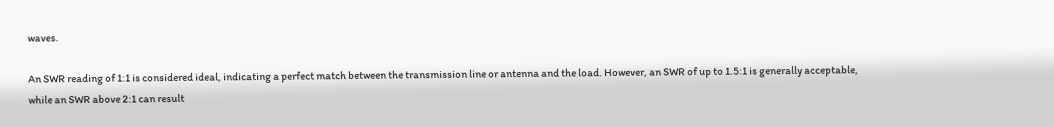waves.

An SWR reading of 1:1 is considered ideal, indicating a perfect match between the transmission line or antenna and the load. However, an SWR of up to 1.5:1 is generally acceptable, while an SWR above 2:1 can result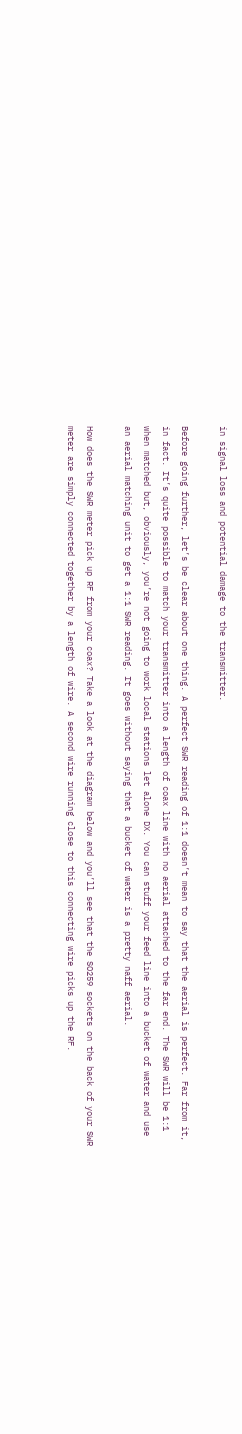in signal loss and potential damage to the transmitter.

Before going further, let’s be clear about one thing. A perfect SWR reading of 1:1 doesn’t mean to say that the aerial is perfect. Far from it, in fact. It’s quite possible to match your transmitter into a length of coax line with no aerial attached to the far end. The SWR will be 1:1 when matched but, obviously, you’re not going to work local stations let alone DX. You can stuff your feed line into a bucket of water and use an aerial matching unit to get a 1:1 SWR reading. It goes without saying that a bucket of water is a pretty naff aerial.

How does the SWR meter pick up RF from your coax? Take a look at the diagram below and you’ll see that the SO259 sockets on the back of your SWR meter are simply connected together by a length of wire. A second wire running close to this connecting wire picks up the RF.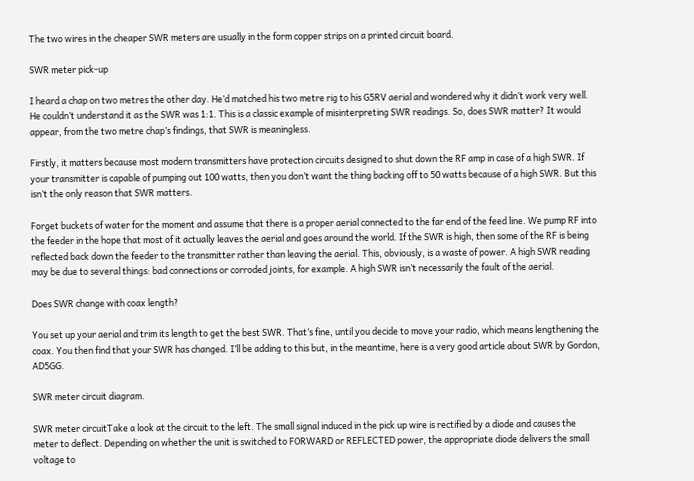The two wires in the cheaper SWR meters are usually in the form copper strips on a printed circuit board.

SWR meter pick-up

I heard a chap on two metres the other day. He’d matched his two metre rig to his G5RV aerial and wondered why it didn’t work very well. He couldn’t understand it as the SWR was 1:1. This is a classic example of misinterpreting SWR readings. So, does SWR matter? It would appear, from the two metre chap’s findings, that SWR is meaningless.

Firstly, it matters because most modern transmitters have protection circuits designed to shut down the RF amp in case of a high SWR. If your transmitter is capable of pumping out 100 watts, then you don’t want the thing backing off to 50 watts because of a high SWR. But this isn’t the only reason that SWR matters.

Forget buckets of water for the moment and assume that there is a proper aerial connected to the far end of the feed line. We pump RF into the feeder in the hope that most of it actually leaves the aerial and goes around the world. If the SWR is high, then some of the RF is being reflected back down the feeder to the transmitter rather than leaving the aerial. This, obviously, is a waste of power. A high SWR reading may be due to several things: bad connections or corroded joints, for example. A high SWR isn’t necessarily the fault of the aerial.

Does SWR change with coax length?

You set up your aerial and trim its length to get the best SWR. That’s fine, until you decide to move your radio, which means lengthening the coax. You then find that your SWR has changed. I’ll be adding to this but, in the meantime, here is a very good article about SWR by Gordon, AD5GG.

SWR meter circuit diagram.

SWR meter circuitTake a look at the circuit to the left. The small signal induced in the pick up wire is rectified by a diode and causes the meter to deflect. Depending on whether the unit is switched to FORWARD or REFLECTED power, the appropriate diode delivers the small voltage to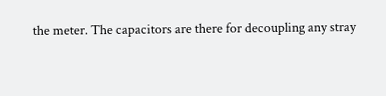the meter. The capacitors are there for decoupling any stray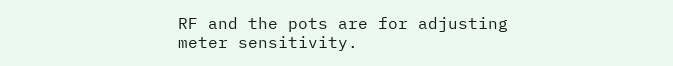RF and the pots are for adjusting meter sensitivity.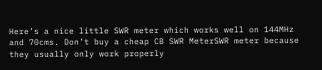Here’s a nice little SWR meter which works well on 144MHz and 70cms. Don’t buy a cheap CB SWR MeterSWR meter because they usually only work properly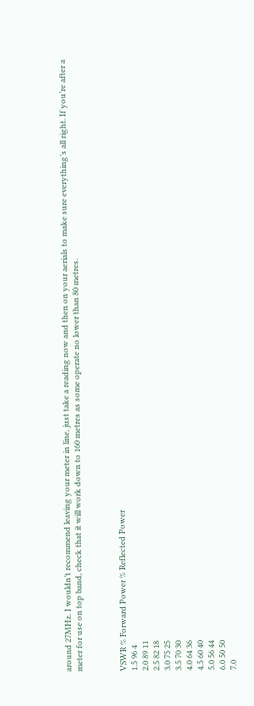around 27MHz. I wouldn’t recommend leaving your meter in line, just take a reading now and then on your aerials to make sure everything’s all right. If you’re after a meter for use on top band, check that it will work down to 160 metres as some operate no lower than 80 metres.



VSWR % Forward Power % Reflected Power
1.5 96 4
2.0 89 11
2.5 82 18
3.0 75 25
3.5 70 30
4.0 64 36
4.5 60 40
5.0 56 44
6.0 50 50
7.0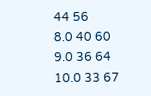44 56
8.0 40 60
9.0 36 64
10.0 33 67